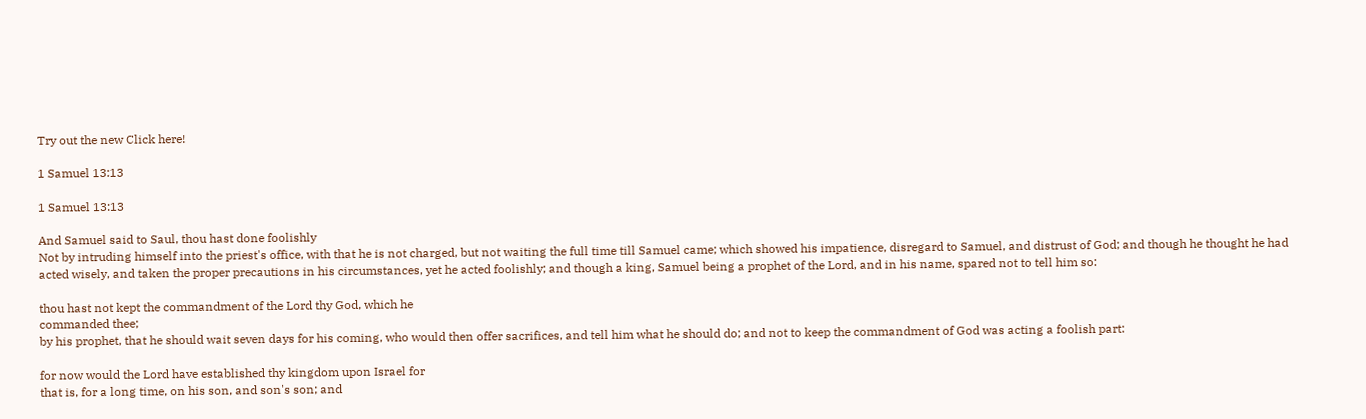Try out the new Click here!

1 Samuel 13:13

1 Samuel 13:13

And Samuel said to Saul, thou hast done foolishly
Not by intruding himself into the priest's office, with that he is not charged, but not waiting the full time till Samuel came; which showed his impatience, disregard to Samuel, and distrust of God; and though he thought he had acted wisely, and taken the proper precautions in his circumstances, yet he acted foolishly; and though a king, Samuel being a prophet of the Lord, and in his name, spared not to tell him so:

thou hast not kept the commandment of the Lord thy God, which he
commanded thee;
by his prophet, that he should wait seven days for his coming, who would then offer sacrifices, and tell him what he should do; and not to keep the commandment of God was acting a foolish part:

for now would the Lord have established thy kingdom upon Israel for
that is, for a long time, on his son, and son's son; and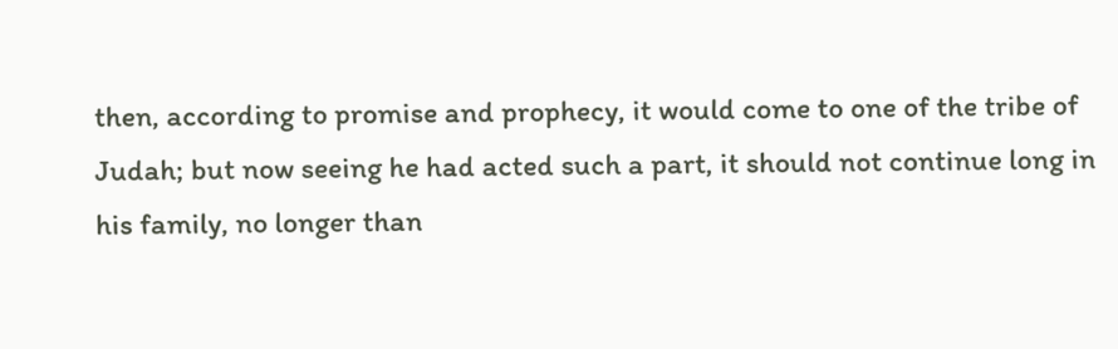then, according to promise and prophecy, it would come to one of the tribe of Judah; but now seeing he had acted such a part, it should not continue long in his family, no longer than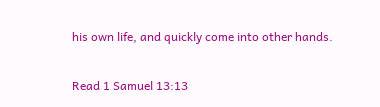his own life, and quickly come into other hands.

Read 1 Samuel 13:13